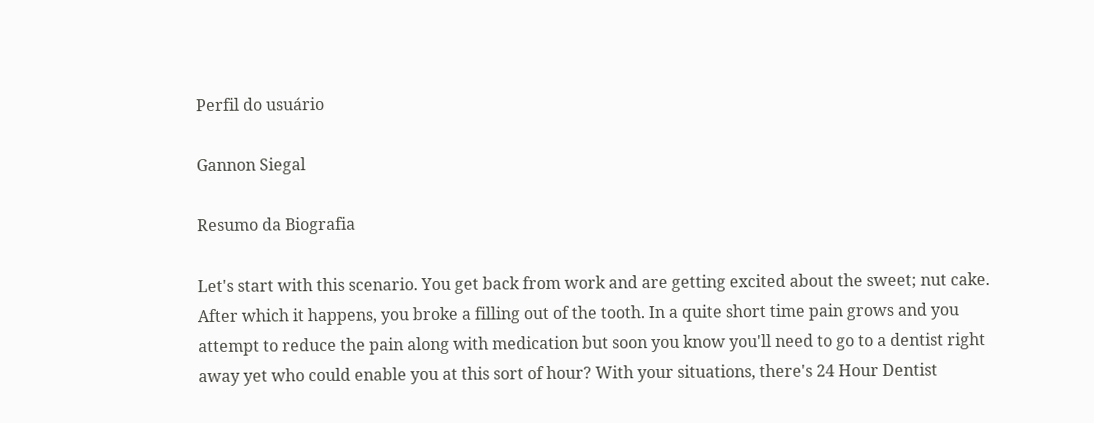Perfil do usuário

Gannon Siegal

Resumo da Biografia

Let's start with this scenario. You get back from work and are getting excited about the sweet; nut cake. After which it happens, you broke a filling out of the tooth. In a quite short time pain grows and you attempt to reduce the pain along with medication but soon you know you'll need to go to a dentist right away yet who could enable you at this sort of hour? With your situations, there's 24 Hour Dentist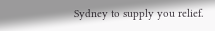Sydney to supply you relief.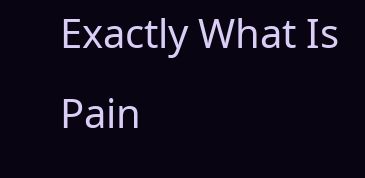Exactly What Is Pain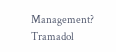Management? Tramadol